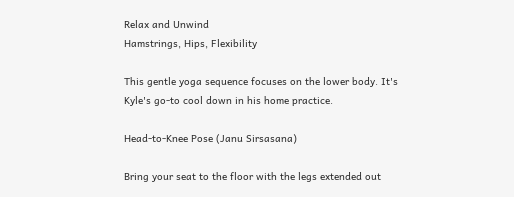Relax and Unwind
Hamstrings, Hips, Flexibility

This gentle yoga sequence focuses on the lower body. It's Kyle's go-to cool down in his home practice.

Head-to-Knee Pose (Janu Sirsasana)

Bring your seat to the floor with the legs extended out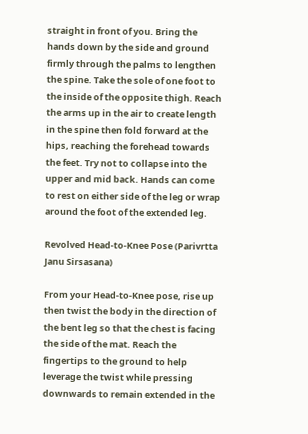straight in front of you. Bring the hands down by the side and ground firmly through the palms to lengthen the spine. Take the sole of one foot to the inside of the opposite thigh. Reach the arms up in the air to create length in the spine then fold forward at the hips, reaching the forehead towards the feet. Try not to collapse into the upper and mid back. Hands can come to rest on either side of the leg or wrap around the foot of the extended leg.

Revolved Head-to-Knee Pose (Parivrtta Janu Sirsasana)

From your Head-to-Knee pose, rise up then twist the body in the direction of the bent leg so that the chest is facing the side of the mat. Reach the fingertips to the ground to help leverage the twist while pressing downwards to remain extended in the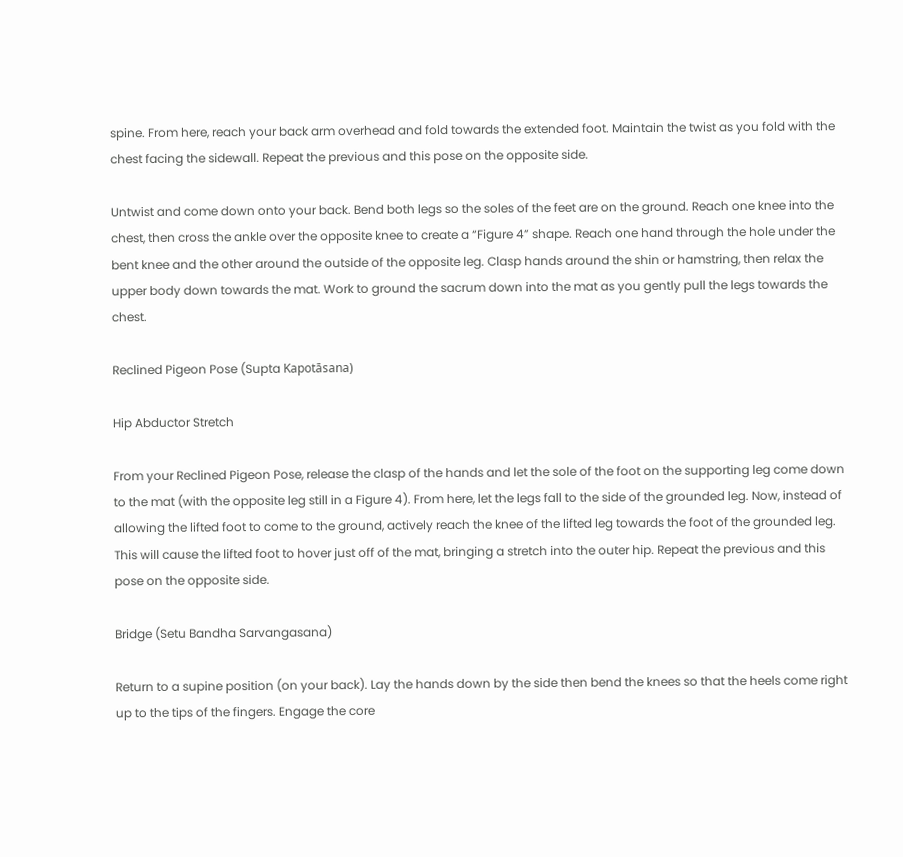spine. From here, reach your back arm overhead and fold towards the extended foot. Maintain the twist as you fold with the chest facing the sidewall. Repeat the previous and this pose on the opposite side.

Untwist and come down onto your back. Bend both legs so the soles of the feet are on the ground. Reach one knee into the chest, then cross the ankle over the opposite knee to create a “Figure 4” shape. Reach one hand through the hole under the bent knee and the other around the outside of the opposite leg. Clasp hands around the shin or hamstring, then relax the upper body down towards the mat. Work to ground the sacrum down into the mat as you gently pull the legs towards the chest.

Reclined Pigeon Pose (Supta Kapotāsana)

Hip Abductor Stretch

From your Reclined Pigeon Pose, release the clasp of the hands and let the sole of the foot on the supporting leg come down to the mat (with the opposite leg still in a Figure 4). From here, let the legs fall to the side of the grounded leg. Now, instead of allowing the lifted foot to come to the ground, actively reach the knee of the lifted leg towards the foot of the grounded leg. This will cause the lifted foot to hover just off of the mat, bringing a stretch into the outer hip. Repeat the previous and this pose on the opposite side.

Bridge (Setu Bandha Sarvangasana)

Return to a supine position (on your back). Lay the hands down by the side then bend the knees so that the heels come right up to the tips of the fingers. Engage the core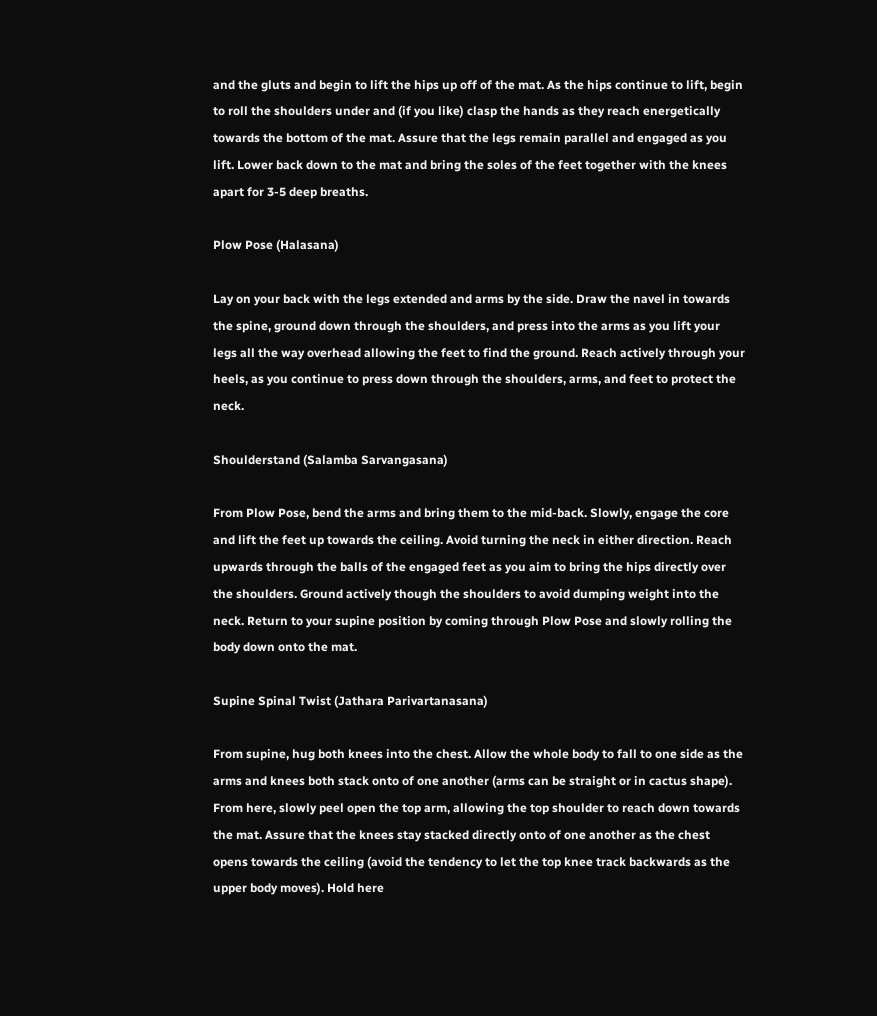and the gluts and begin to lift the hips up off of the mat. As the hips continue to lift, begin to roll the shoulders under and (if you like) clasp the hands as they reach energetically towards the bottom of the mat. Assure that the legs remain parallel and engaged as you lift. Lower back down to the mat and bring the soles of the feet together with the knees apart for 3-5 deep breaths.

Plow Pose (Halasana)

Lay on your back with the legs extended and arms by the side. Draw the navel in towards the spine, ground down through the shoulders, and press into the arms as you lift your legs all the way overhead allowing the feet to find the ground. Reach actively through your heels, as you continue to press down through the shoulders, arms, and feet to protect the neck.

Shoulderstand (Salamba Sarvangasana)

From Plow Pose, bend the arms and bring them to the mid-back. Slowly, engage the core and lift the feet up towards the ceiling. Avoid turning the neck in either direction. Reach upwards through the balls of the engaged feet as you aim to bring the hips directly over the shoulders. Ground actively though the shoulders to avoid dumping weight into the neck. Return to your supine position by coming through Plow Pose and slowly rolling the body down onto the mat.

Supine Spinal Twist (Jathara Parivartanasana)

From supine, hug both knees into the chest. Allow the whole body to fall to one side as the arms and knees both stack onto of one another (arms can be straight or in cactus shape). From here, slowly peel open the top arm, allowing the top shoulder to reach down towards the mat. Assure that the knees stay stacked directly onto of one another as the chest opens towards the ceiling (avoid the tendency to let the top knee track backwards as the upper body moves). Hold here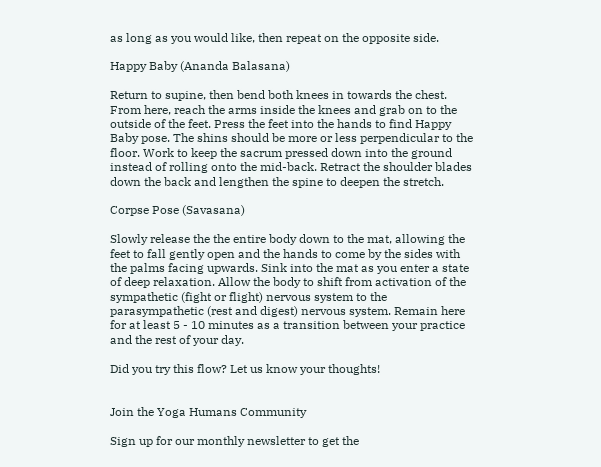as long as you would like, then repeat on the opposite side.

Happy Baby (Ananda Balasana)

Return to supine, then bend both knees in towards the chest. From here, reach the arms inside the knees and grab on to the outside of the feet. Press the feet into the hands to find Happy Baby pose. The shins should be more or less perpendicular to the floor. Work to keep the sacrum pressed down into the ground instead of rolling onto the mid-back. Retract the shoulder blades down the back and lengthen the spine to deepen the stretch.

Corpse Pose (Savasana)

Slowly release the the entire body down to the mat, allowing the feet to fall gently open and the hands to come by the sides with the palms facing upwards. Sink into the mat as you enter a state of deep relaxation. Allow the body to shift from activation of the sympathetic (fight or flight) nervous system to the parasympathetic (rest and digest) nervous system. Remain here for at least 5 - 10 minutes as a transition between your practice and the rest of your day.

Did you try this flow? Let us know your thoughts!


Join the Yoga Humans Community

Sign up for our monthly newsletter to get the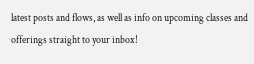latest posts and flows, as well as info on upcoming classes and offerings straight to your inbox!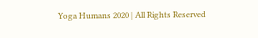Yoga Humans 2020 | All Rights Reserved